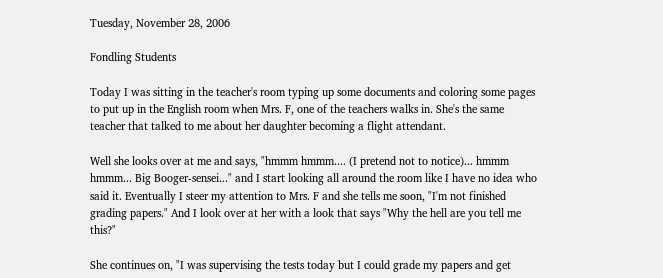Tuesday, November 28, 2006

Fondling Students

Today I was sitting in the teacher's room typing up some documents and coloring some pages to put up in the English room when Mrs. F, one of the teachers walks in. She's the same teacher that talked to me about her daughter becoming a flight attendant.

Well she looks over at me and says, "hmmm hmmm.... (I pretend not to notice)... hmmm hmmm... Big Booger-sensei..." and I start looking all around the room like I have no idea who said it. Eventually I steer my attention to Mrs. F and she tells me soon, "I'm not finished grading papers." And I look over at her with a look that says "Why the hell are you tell me this?"

She continues on, "I was supervising the tests today but I could grade my papers and get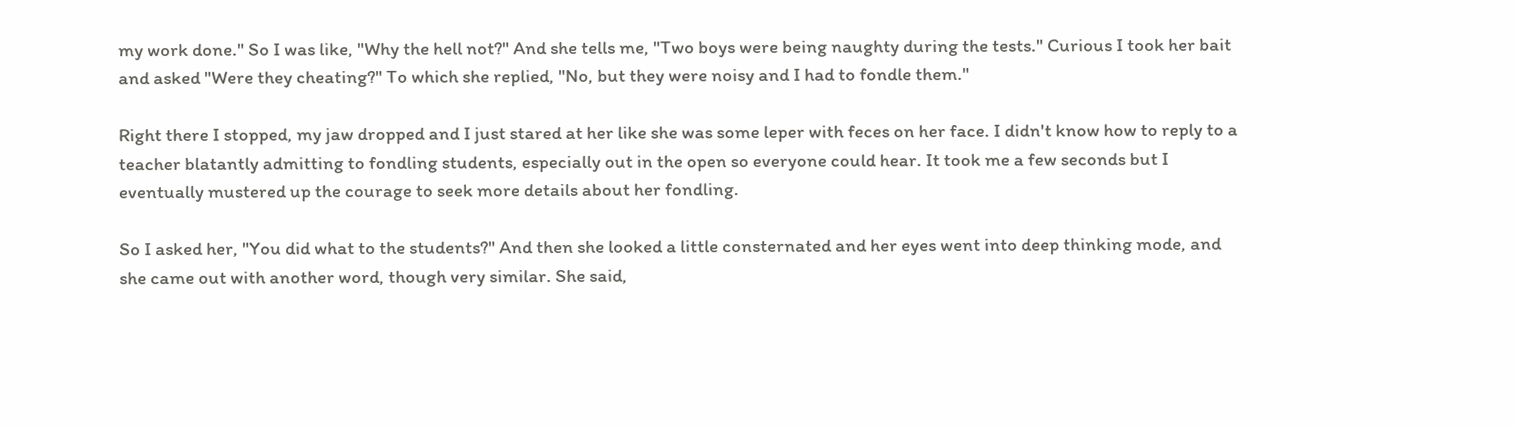my work done." So I was like, "Why the hell not?" And she tells me, "Two boys were being naughty during the tests." Curious I took her bait and asked "Were they cheating?" To which she replied, "No, but they were noisy and I had to fondle them."

Right there I stopped, my jaw dropped and I just stared at her like she was some leper with feces on her face. I didn't know how to reply to a teacher blatantly admitting to fondling students, especially out in the open so everyone could hear. It took me a few seconds but I eventually mustered up the courage to seek more details about her fondling.

So I asked her, "You did what to the students?" And then she looked a little consternated and her eyes went into deep thinking mode, and she came out with another word, though very similar. She said,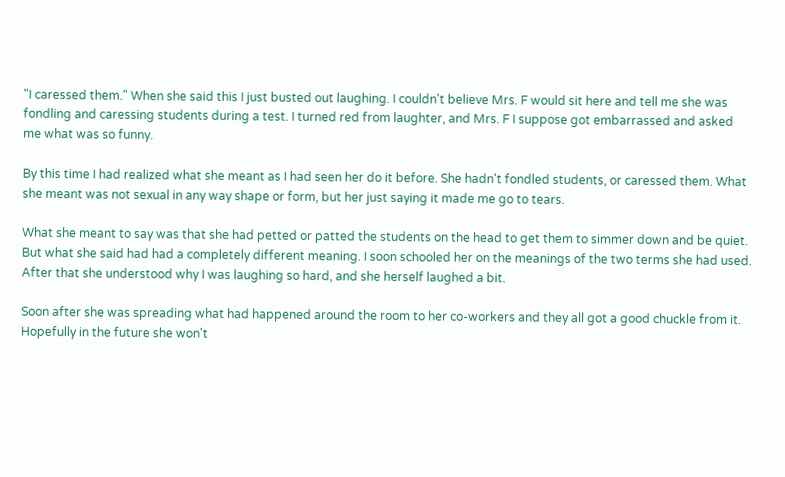"I caressed them." When she said this I just busted out laughing. I couldn't believe Mrs. F would sit here and tell me she was fondling and caressing students during a test. I turned red from laughter, and Mrs. F I suppose got embarrassed and asked me what was so funny.

By this time I had realized what she meant as I had seen her do it before. She hadn't fondled students, or caressed them. What she meant was not sexual in any way shape or form, but her just saying it made me go to tears.

What she meant to say was that she had petted or patted the students on the head to get them to simmer down and be quiet. But what she said had had a completely different meaning. I soon schooled her on the meanings of the two terms she had used. After that she understood why I was laughing so hard, and she herself laughed a bit.

Soon after she was spreading what had happened around the room to her co-workers and they all got a good chuckle from it. Hopefully in the future she won't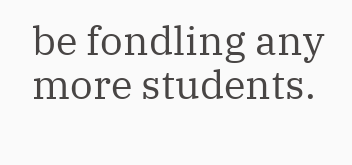be fondling any more students.